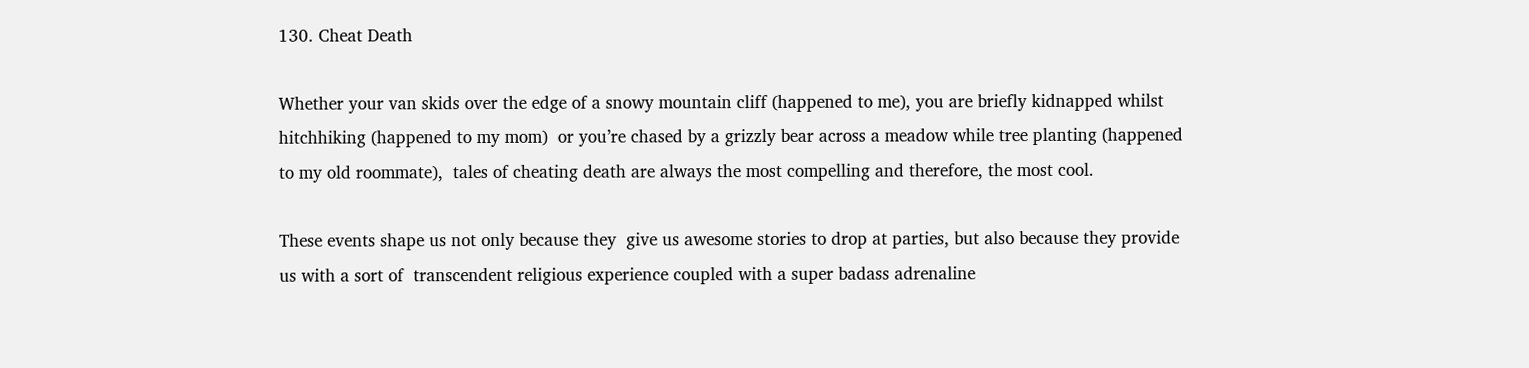130. Cheat Death

Whether your van skids over the edge of a snowy mountain cliff (happened to me), you are briefly kidnapped whilst hitchhiking (happened to my mom)  or you’re chased by a grizzly bear across a meadow while tree planting (happened to my old roommate),  tales of cheating death are always the most compelling and therefore, the most cool.

These events shape us not only because they  give us awesome stories to drop at parties, but also because they provide us with a sort of  transcendent religious experience coupled with a super badass adrenaline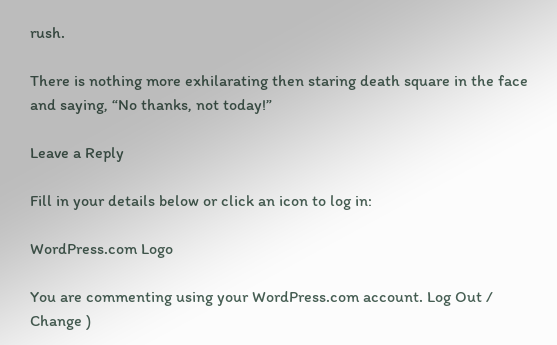rush.

There is nothing more exhilarating then staring death square in the face and saying, “No thanks, not today!”

Leave a Reply

Fill in your details below or click an icon to log in:

WordPress.com Logo

You are commenting using your WordPress.com account. Log Out /  Change )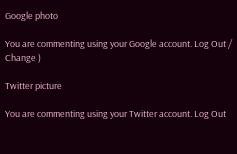Google photo

You are commenting using your Google account. Log Out /  Change )

Twitter picture

You are commenting using your Twitter account. Log Out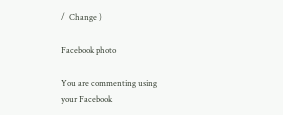/  Change )

Facebook photo

You are commenting using your Facebook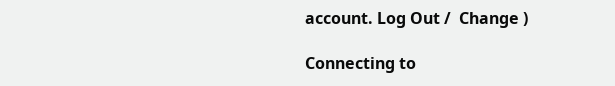account. Log Out /  Change )

Connecting to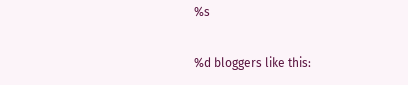%s

%d bloggers like this: